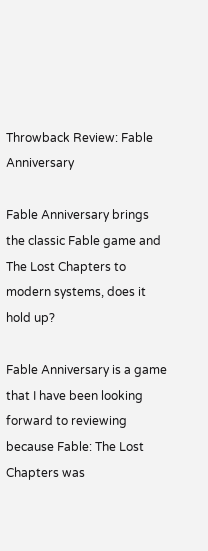Throwback Review: Fable Anniversary

Fable Anniversary brings the classic Fable game and The Lost Chapters to modern systems, does it hold up?

Fable Anniversary is a game that I have been looking forward to reviewing because Fable: The Lost Chapters was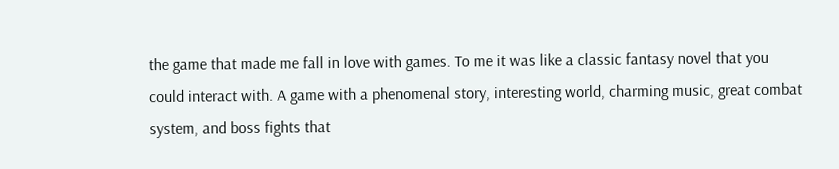the game that made me fall in love with games. To me it was like a classic fantasy novel that you could interact with. A game with a phenomenal story, interesting world, charming music, great combat system, and boss fights that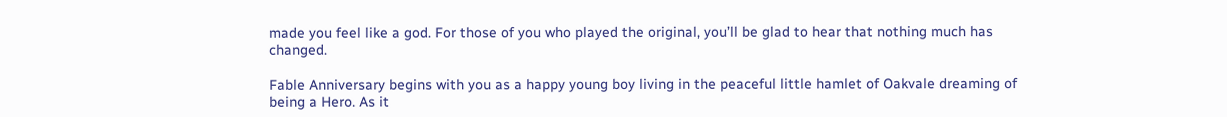made you feel like a god. For those of you who played the original, you’ll be glad to hear that nothing much has changed.

Fable Anniversary begins with you as a happy young boy living in the peaceful little hamlet of Oakvale dreaming of being a Hero. As it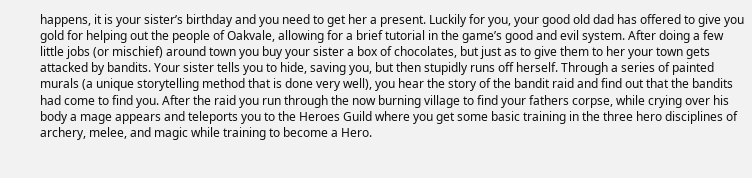happens, it is your sister’s birthday and you need to get her a present. Luckily for you, your good old dad has offered to give you gold for helping out the people of Oakvale, allowing for a brief tutorial in the game’s good and evil system. After doing a few little jobs (or mischief) around town you buy your sister a box of chocolates, but just as to give them to her your town gets attacked by bandits. Your sister tells you to hide, saving you, but then stupidly runs off herself. Through a series of painted murals (a unique storytelling method that is done very well), you hear the story of the bandit raid and find out that the bandits had come to find you. After the raid you run through the now burning village to find your fathers corpse, while crying over his body a mage appears and teleports you to the Heroes Guild where you get some basic training in the three hero disciplines of archery, melee, and magic while training to become a Hero.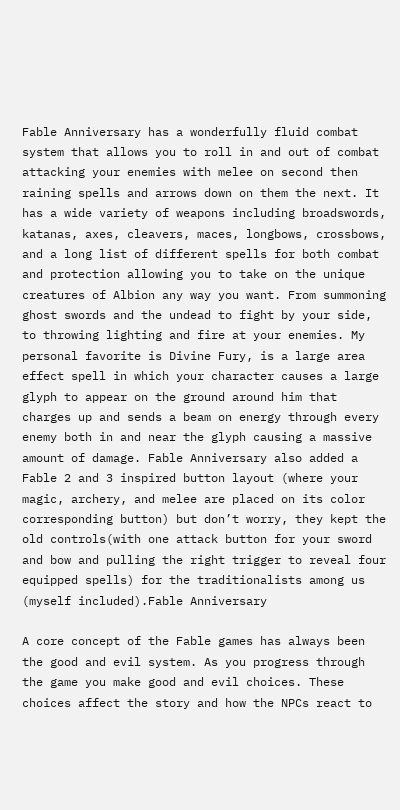Fable Anniversary has a wonderfully fluid combat system that allows you to roll in and out of combat attacking your enemies with melee on second then raining spells and arrows down on them the next. It has a wide variety of weapons including broadswords, katanas, axes, cleavers, maces, longbows, crossbows, and a long list of different spells for both combat and protection allowing you to take on the unique creatures of Albion any way you want. From summoning ghost swords and the undead to fight by your side, to throwing lighting and fire at your enemies. My personal favorite is Divine Fury, is a large area effect spell in which your character causes a large glyph to appear on the ground around him that charges up and sends a beam on energy through every enemy both in and near the glyph causing a massive amount of damage. Fable Anniversary also added a Fable 2 and 3 inspired button layout (where your magic, archery, and melee are placed on its color corresponding button) but don’t worry, they kept the old controls(with one attack button for your sword and bow and pulling the right trigger to reveal four equipped spells) for the traditionalists among us (myself included).Fable Anniversary

A core concept of the Fable games has always been the good and evil system. As you progress through the game you make good and evil choices. These choices affect the story and how the NPCs react to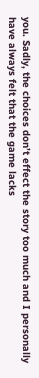you. Sadly, the choices don’t effect the story too much and I personally have always felt that the game lacks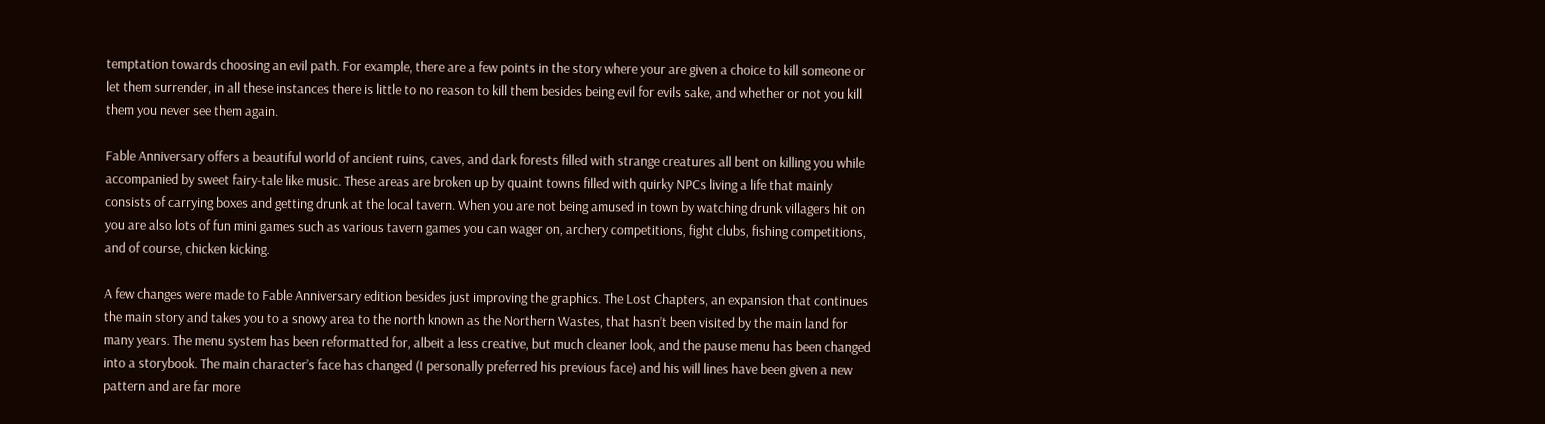temptation towards choosing an evil path. For example, there are a few points in the story where your are given a choice to kill someone or let them surrender, in all these instances there is little to no reason to kill them besides being evil for evils sake, and whether or not you kill them you never see them again.

Fable Anniversary offers a beautiful world of ancient ruins, caves, and dark forests filled with strange creatures all bent on killing you while accompanied by sweet fairy-tale like music. These areas are broken up by quaint towns filled with quirky NPCs living a life that mainly consists of carrying boxes and getting drunk at the local tavern. When you are not being amused in town by watching drunk villagers hit on you are also lots of fun mini games such as various tavern games you can wager on, archery competitions, fight clubs, fishing competitions, and of course, chicken kicking.

A few changes were made to Fable Anniversary edition besides just improving the graphics. The Lost Chapters, an expansion that continues the main story and takes you to a snowy area to the north known as the Northern Wastes, that hasn’t been visited by the main land for many years. The menu system has been reformatted for, albeit a less creative, but much cleaner look, and the pause menu has been changed into a storybook. The main character’s face has changed (I personally preferred his previous face) and his will lines have been given a new pattern and are far more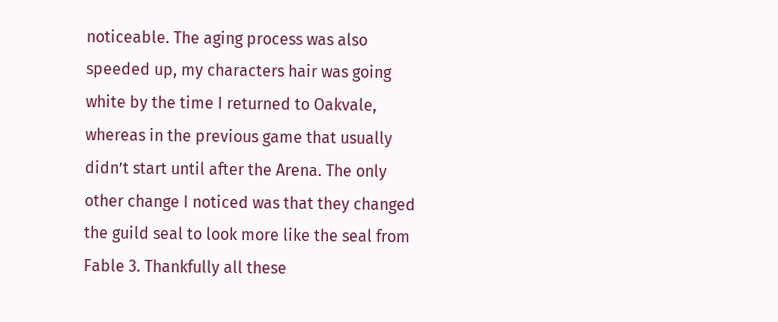noticeable. The aging process was also speeded up, my characters hair was going white by the time I returned to Oakvale, whereas in the previous game that usually didn’t start until after the Arena. The only other change I noticed was that they changed the guild seal to look more like the seal from Fable 3. Thankfully all these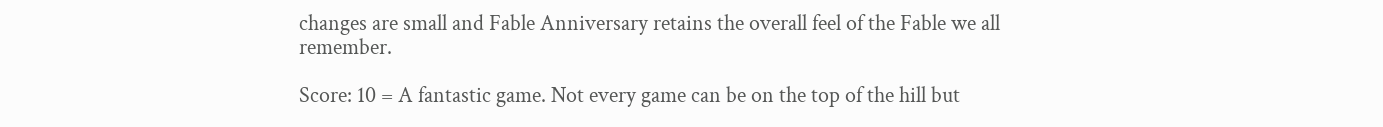changes are small and Fable Anniversary retains the overall feel of the Fable we all remember.

Score: 10 = A fantastic game. Not every game can be on the top of the hill but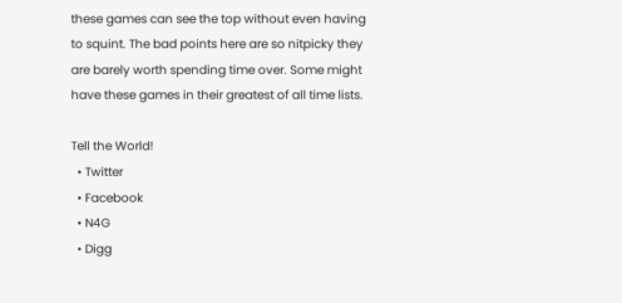these games can see the top without even having to squint. The bad points here are so nitpicky they are barely worth spending time over. Some might have these games in their greatest of all time lists.

Tell the World!
  • Twitter
  • Facebook
  • N4G
  • Digg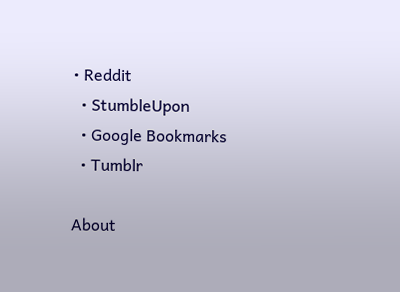• Reddit
  • StumbleUpon
  • Google Bookmarks
  • Tumblr

About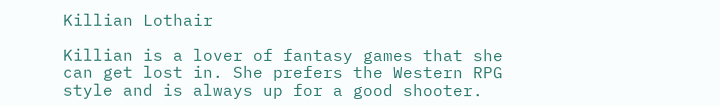Killian Lothair

Killian is a lover of fantasy games that she can get lost in. She prefers the Western RPG style and is always up for a good shooter.